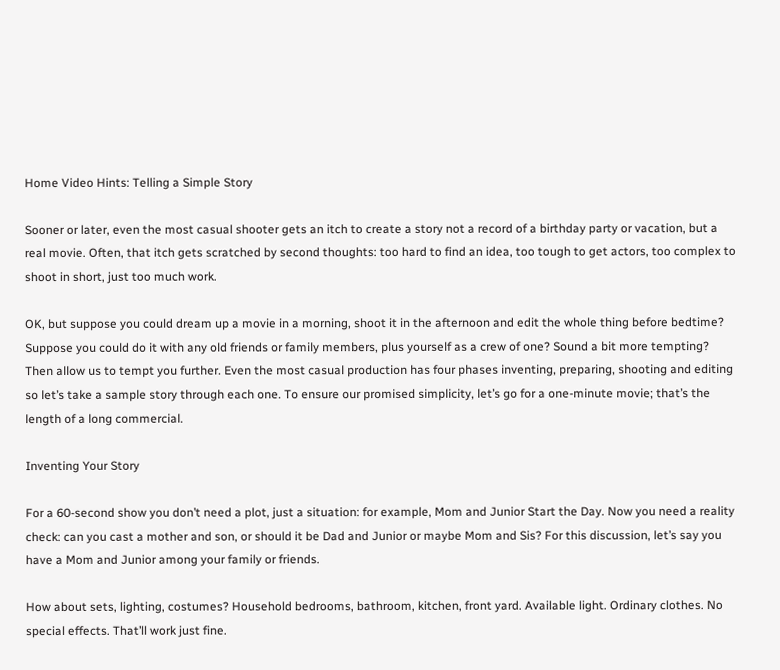Home Video Hints: Telling a Simple Story

Sooner or later, even the most casual shooter gets an itch to create a story not a record of a birthday party or vacation, but a real movie. Often, that itch gets scratched by second thoughts: too hard to find an idea, too tough to get actors, too complex to shoot in short, just too much work.

OK, but suppose you could dream up a movie in a morning, shoot it in the afternoon and edit the whole thing before bedtime? Suppose you could do it with any old friends or family members, plus yourself as a crew of one? Sound a bit more tempting? Then allow us to tempt you further. Even the most casual production has four phases inventing, preparing, shooting and editing so let’s take a sample story through each one. To ensure our promised simplicity, let’s go for a one-minute movie; that’s the length of a long commercial.

Inventing Your Story

For a 60-second show you don’t need a plot, just a situation: for example, Mom and Junior Start the Day. Now you need a reality check: can you cast a mother and son, or should it be Dad and Junior or maybe Mom and Sis? For this discussion, let’s say you have a Mom and Junior among your family or friends.

How about sets, lighting, costumes? Household bedrooms, bathroom, kitchen, front yard. Available light. Ordinary clothes. No special effects. That’ll work just fine.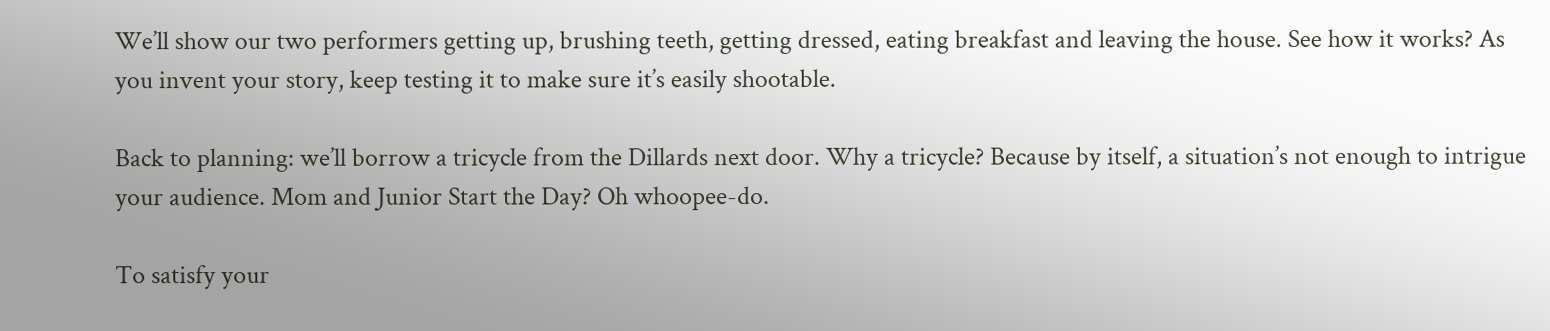We’ll show our two performers getting up, brushing teeth, getting dressed, eating breakfast and leaving the house. See how it works? As you invent your story, keep testing it to make sure it’s easily shootable.

Back to planning: we’ll borrow a tricycle from the Dillards next door. Why a tricycle? Because by itself, a situation’s not enough to intrigue your audience. Mom and Junior Start the Day? Oh whoopee-do.

To satisfy your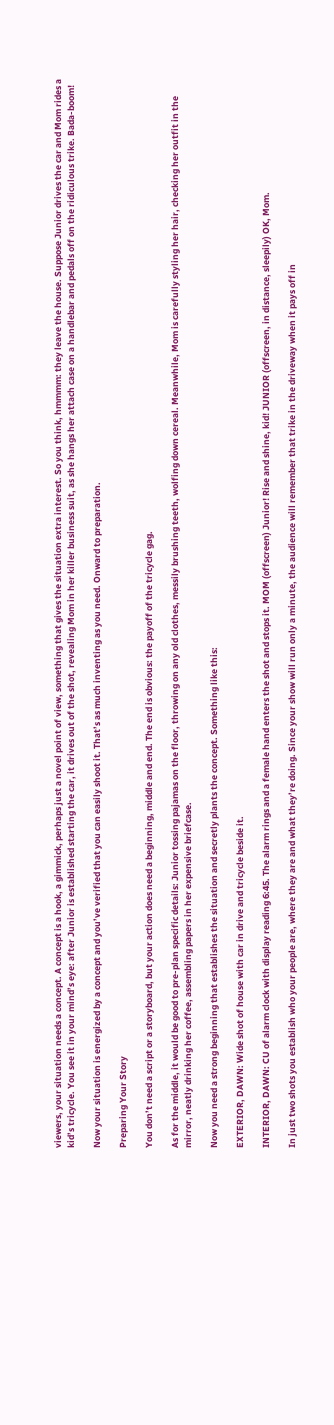viewers, your situation needs a concept. A concept is a hook, a gimmick, perhaps just a novel point of view, something that gives the situation extra interest. So you think, hmmmm: they leave the house. Suppose Junior drives the car and Mom rides a kid’s tricycle. You see it in your mind’s eye: after Junior is established starting the car, it drives out of the shot, revealing Mom in her killer business suit, as she hangs her attach case on a handlebar and pedals off on the ridiculous trike. Bada-boom!

Now your situation is energized by a concept and you’ve verified that you can easily shoot it. That’s as much inventing as you need. Onward to preparation.

Preparing Your Story

You don’t need a script or a storyboard, but your action does need a beginning, middle and end. The end is obvious: the payoff of the tricycle gag.

As for the middle, it would be good to pre-plan specific details: Junior tossing pajamas on the floor, throwing on any old clothes, messily brushing teeth, wolfing down cereal. Meanwhile, Mom is carefully styling her hair, checking her outfit in the mirror, neatly drinking her coffee, assembling papers in her expensive briefcase.

Now you need a strong beginning that establishes the situation and secretly plants the concept. Something like this:

EXTERIOR, DAWN: Wide shot of house with car in drive and tricycle beside it.

INTERIOR, DAWN: CU of alarm clock with display reading 6:45. The alarm rings and a female hand enters the shot and stops it. MOM (offscreen) Junior! Rise and shine, kid! JUNIOR (offscreen, in distance, sleepily) OK, Mom.

In just two shots you establish who your people are, where they are and what they’re doing. Since your show will run only a minute, the audience will remember that trike in the driveway when it pays off in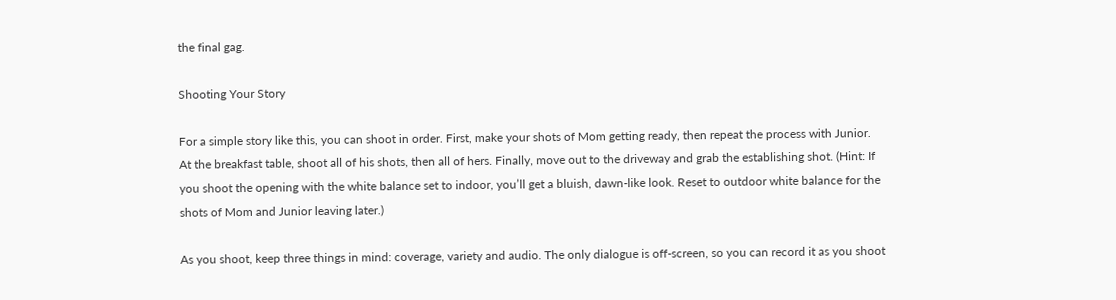the final gag.

Shooting Your Story

For a simple story like this, you can shoot in order. First, make your shots of Mom getting ready, then repeat the process with Junior. At the breakfast table, shoot all of his shots, then all of hers. Finally, move out to the driveway and grab the establishing shot. (Hint: If you shoot the opening with the white balance set to indoor, you’ll get a bluish, dawn-like look. Reset to outdoor white balance for the shots of Mom and Junior leaving later.)

As you shoot, keep three things in mind: coverage, variety and audio. The only dialogue is off-screen, so you can record it as you shoot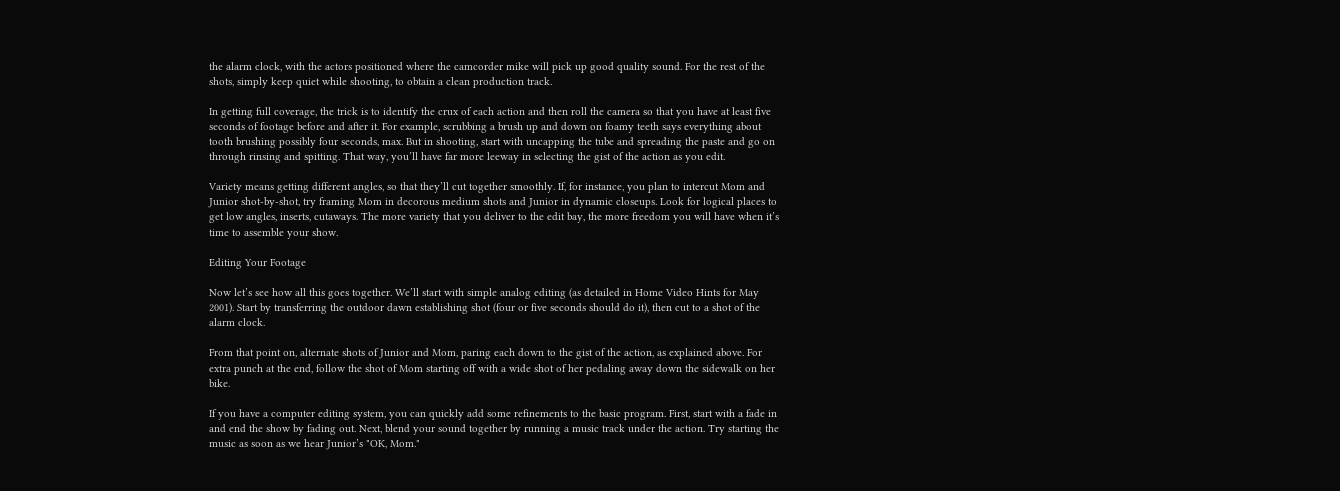the alarm clock, with the actors positioned where the camcorder mike will pick up good quality sound. For the rest of the shots, simply keep quiet while shooting, to obtain a clean production track.

In getting full coverage, the trick is to identify the crux of each action and then roll the camera so that you have at least five seconds of footage before and after it. For example, scrubbing a brush up and down on foamy teeth says everything about tooth brushing possibly four seconds, max. But in shooting, start with uncapping the tube and spreading the paste and go on through rinsing and spitting. That way, you’ll have far more leeway in selecting the gist of the action as you edit.

Variety means getting different angles, so that they’ll cut together smoothly. If, for instance, you plan to intercut Mom and Junior shot-by-shot, try framing Mom in decorous medium shots and Junior in dynamic closeups. Look for logical places to get low angles, inserts, cutaways. The more variety that you deliver to the edit bay, the more freedom you will have when it’s time to assemble your show.

Editing Your Footage

Now let’s see how all this goes together. We’ll start with simple analog editing (as detailed in Home Video Hints for May 2001). Start by transferring the outdoor dawn establishing shot (four or five seconds should do it), then cut to a shot of the alarm clock.

From that point on, alternate shots of Junior and Mom, paring each down to the gist of the action, as explained above. For extra punch at the end, follow the shot of Mom starting off with a wide shot of her pedaling away down the sidewalk on her bike.

If you have a computer editing system, you can quickly add some refinements to the basic program. First, start with a fade in and end the show by fading out. Next, blend your sound together by running a music track under the action. Try starting the music as soon as we hear Junior’s "OK, Mom."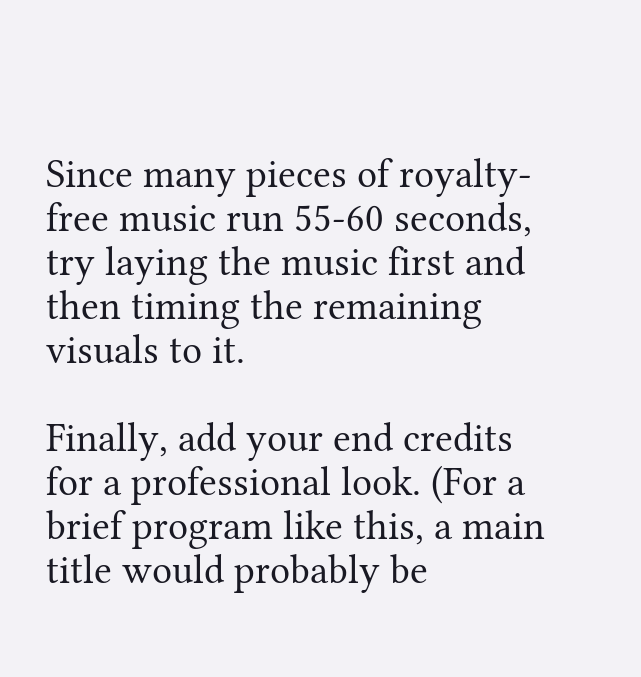Since many pieces of royalty-free music run 55-60 seconds, try laying the music first and then timing the remaining visuals to it.

Finally, add your end credits for a professional look. (For a brief program like this, a main title would probably be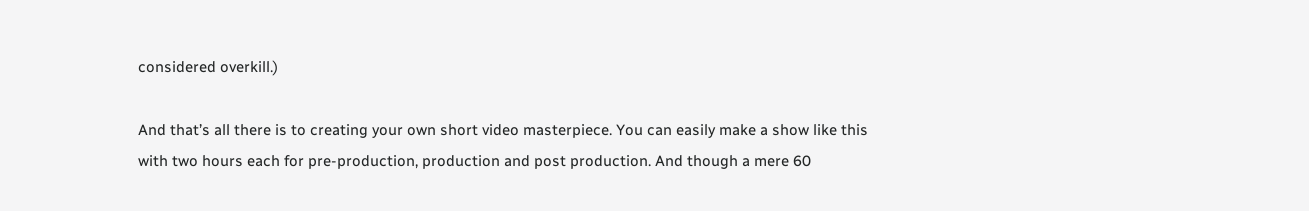considered overkill.)

And that’s all there is to creating your own short video masterpiece. You can easily make a show like this with two hours each for pre-production, production and post production. And though a mere 60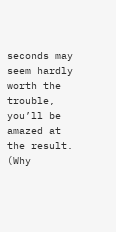seconds may seem hardly worth the trouble, you’ll be amazed at the result. (Why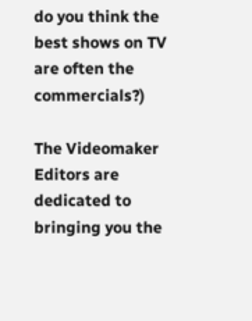do you think the best shows on TV are often the commercials?)

The Videomaker Editors are dedicated to bringing you the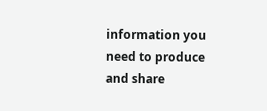information you need to produce and share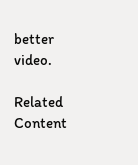better video.

Related Content